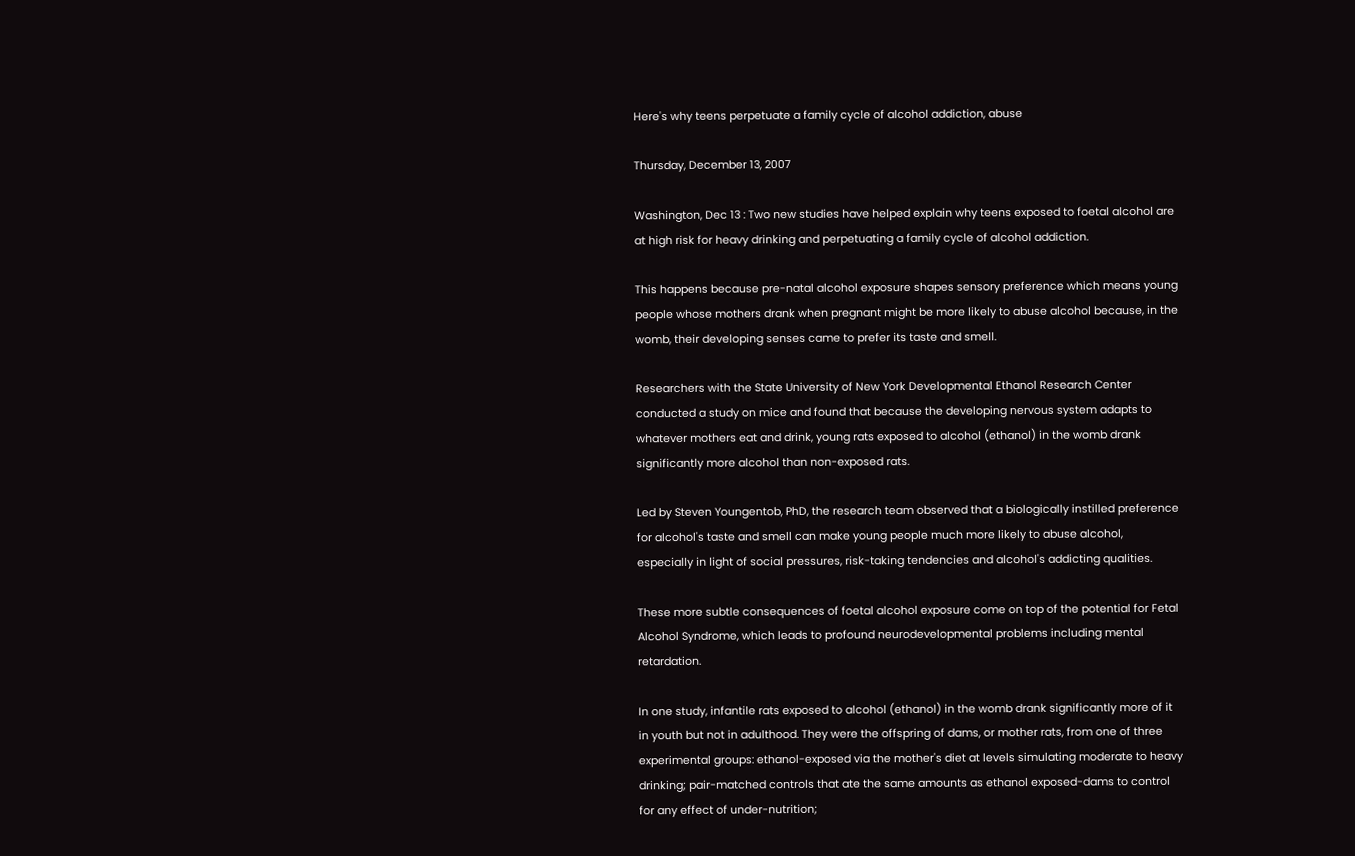Here's why teens perpetuate a family cycle of alcohol addiction, abuse

Thursday, December 13, 2007

Washington, Dec 13 : Two new studies have helped explain why teens exposed to foetal alcohol are at high risk for heavy drinking and perpetuating a family cycle of alcohol addiction.

This happens because pre-natal alcohol exposure shapes sensory preference which means young people whose mothers drank when pregnant might be more likely to abuse alcohol because, in the womb, their developing senses came to prefer its taste and smell.

Researchers with the State University of New York Developmental Ethanol Research Center conducted a study on mice and found that because the developing nervous system adapts to whatever mothers eat and drink, young rats exposed to alcohol (ethanol) in the womb drank significantly more alcohol than non-exposed rats.

Led by Steven Youngentob, PhD, the research team observed that a biologically instilled preference for alcohol's taste and smell can make young people much more likely to abuse alcohol, especially in light of social pressures, risk-taking tendencies and alcohol's addicting qualities.

These more subtle consequences of foetal alcohol exposure come on top of the potential for Fetal Alcohol Syndrome, which leads to profound neurodevelopmental problems including mental retardation.

In one study, infantile rats exposed to alcohol (ethanol) in the womb drank significantly more of it in youth but not in adulthood. They were the offspring of dams, or mother rats, from one of three experimental groups: ethanol-exposed via the mother's diet at levels simulating moderate to heavy drinking; pair-matched controls that ate the same amounts as ethanol exposed-dams to control for any effect of under-nutrition;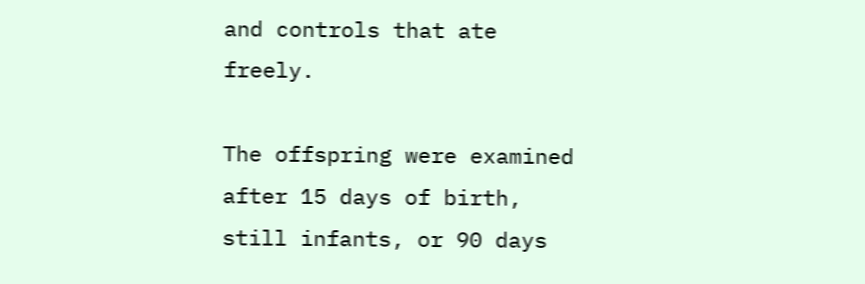and controls that ate freely.

The offspring were examined after 15 days of birth, still infants, or 90 days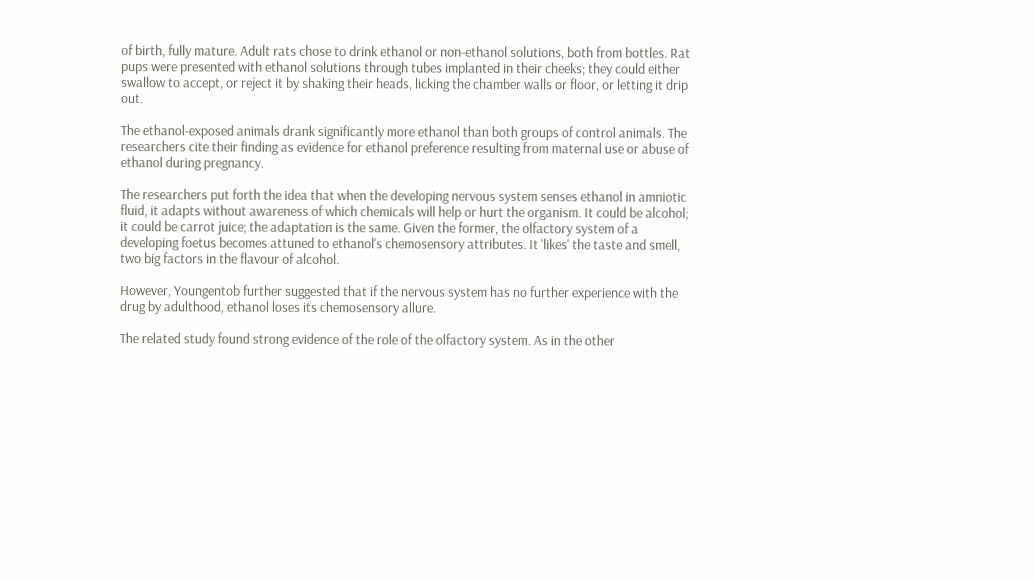of birth, fully mature. Adult rats chose to drink ethanol or non-ethanol solutions, both from bottles. Rat pups were presented with ethanol solutions through tubes implanted in their cheeks; they could either swallow to accept, or reject it by shaking their heads, licking the chamber walls or floor, or letting it drip out.

The ethanol-exposed animals drank significantly more ethanol than both groups of control animals. The researchers cite their finding as evidence for ethanol preference resulting from maternal use or abuse of ethanol during pregnancy.

The researchers put forth the idea that when the developing nervous system senses ethanol in amniotic fluid, it adapts without awareness of which chemicals will help or hurt the organism. It could be alcohol; it could be carrot juice; the adaptation is the same. Given the former, the olfactory system of a developing foetus becomes attuned to ethanol's chemosensory attributes. It 'likes' the taste and smell, two big factors in the flavour of alcohol.

However, Youngentob further suggested that if the nervous system has no further experience with the drug by adulthood, ethanol loses its chemosensory allure.

The related study found strong evidence of the role of the olfactory system. As in the other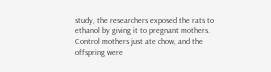study, the researchers exposed the rats to ethanol by giving it to pregnant mothers. Control mothers just ate chow, and the offspring were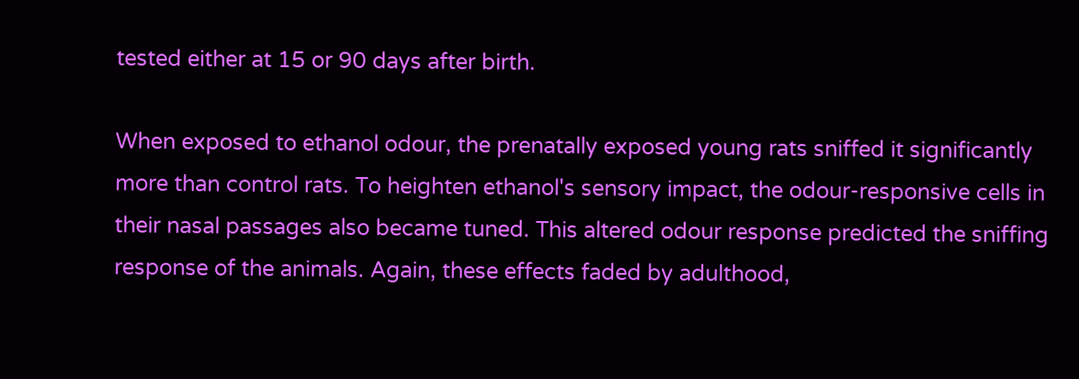tested either at 15 or 90 days after birth.

When exposed to ethanol odour, the prenatally exposed young rats sniffed it significantly more than control rats. To heighten ethanol's sensory impact, the odour-responsive cells in their nasal passages also became tuned. This altered odour response predicted the sniffing response of the animals. Again, these effects faded by adulthood,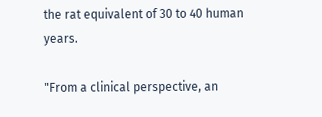the rat equivalent of 30 to 40 human years.

"From a clinical perspective, an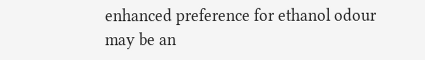enhanced preference for ethanol odour may be an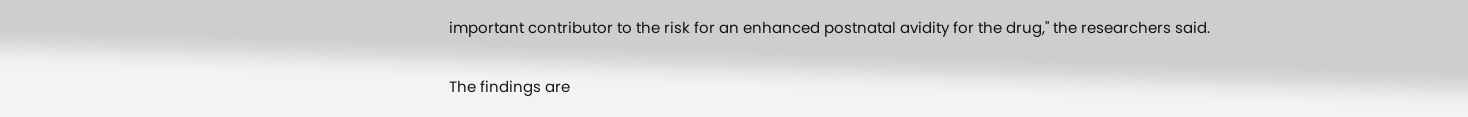important contributor to the risk for an enhanced postnatal avidity for the drug," the researchers said.

The findings are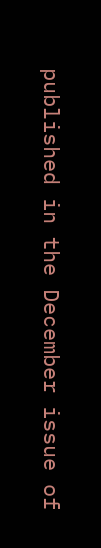published in the December issue of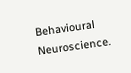Behavioural Neuroscience.